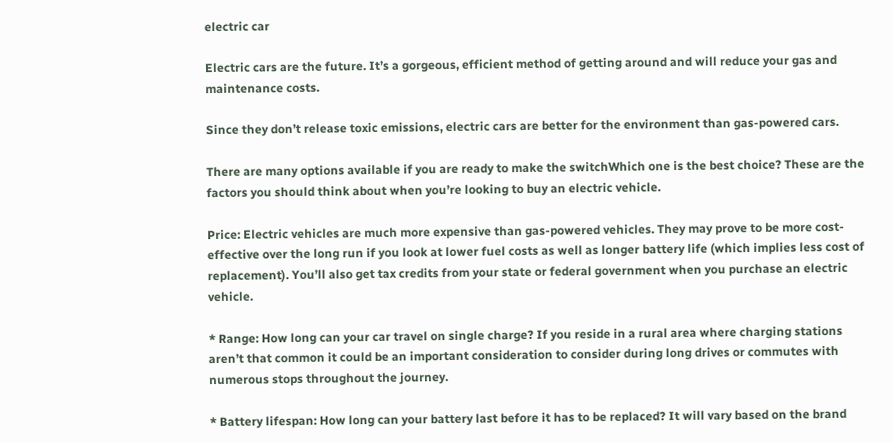electric car

Electric cars are the future. It’s a gorgeous, efficient method of getting around and will reduce your gas and maintenance costs.

Since they don’t release toxic emissions, electric cars are better for the environment than gas-powered cars.

There are many options available if you are ready to make the switchWhich one is the best choice? These are the factors you should think about when you’re looking to buy an electric vehicle.

Price: Electric vehicles are much more expensive than gas-powered vehicles. They may prove to be more cost-effective over the long run if you look at lower fuel costs as well as longer battery life (which implies less cost of replacement). You’ll also get tax credits from your state or federal government when you purchase an electric vehicle.

* Range: How long can your car travel on single charge? If you reside in a rural area where charging stations aren’t that common it could be an important consideration to consider during long drives or commutes with numerous stops throughout the journey.

* Battery lifespan: How long can your battery last before it has to be replaced? It will vary based on the brand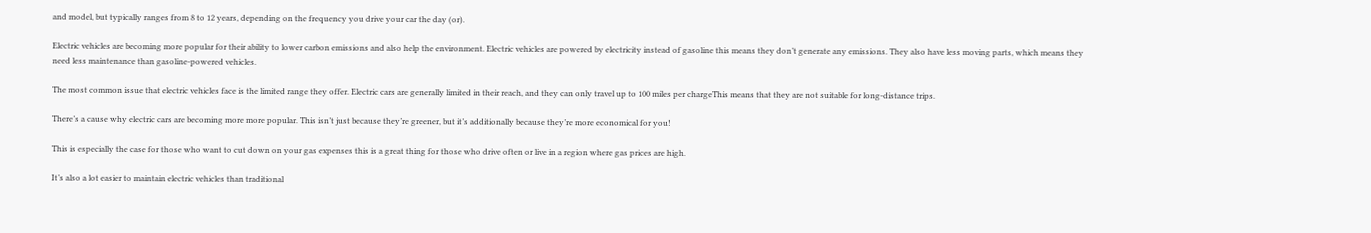and model, but typically ranges from 8 to 12 years, depending on the frequency you drive your car the day (or).

Electric vehicles are becoming more popular for their ability to lower carbon emissions and also help the environment. Electric vehicles are powered by electricity instead of gasoline this means they don’t generate any emissions. They also have less moving parts, which means they need less maintenance than gasoline-powered vehicles.

The most common issue that electric vehicles face is the limited range they offer. Electric cars are generally limited in their reach, and they can only travel up to 100 miles per chargeThis means that they are not suitable for long-distance trips.

There’s a cause why electric cars are becoming more more popular. This isn’t just because they’re greener, but it’s additionally because they’re more economical for you!

This is especially the case for those who want to cut down on your gas expenses this is a great thing for those who drive often or live in a region where gas prices are high.

It’s also a lot easier to maintain electric vehicles than traditional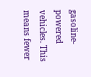gasoline-powered vehicles. This means fewer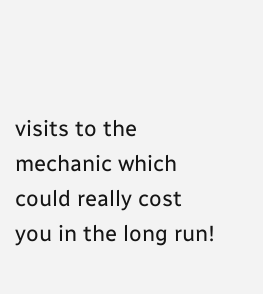visits to the mechanic which could really cost you in the long run!